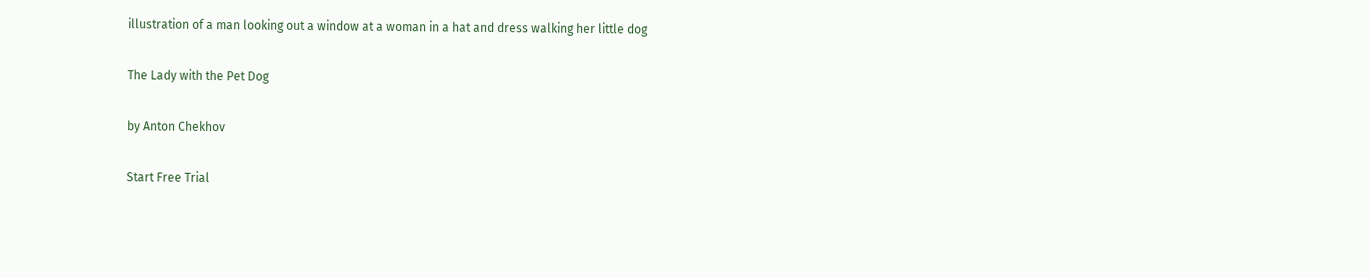illustration of a man looking out a window at a woman in a hat and dress walking her little dog

The Lady with the Pet Dog

by Anton Chekhov

Start Free Trial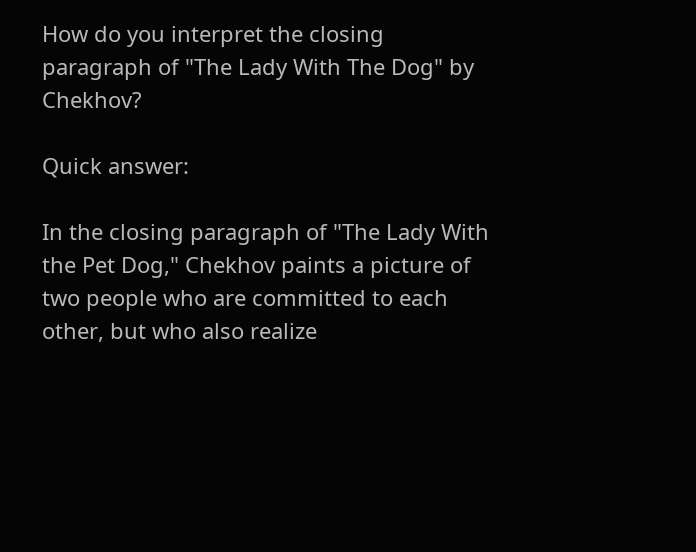How do you interpret the closing paragraph of "The Lady With The Dog" by Chekhov?

Quick answer:

In the closing paragraph of "The Lady With the Pet Dog," Chekhov paints a picture of two people who are committed to each other, but who also realize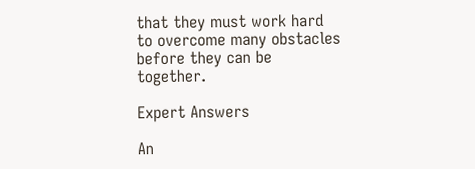that they must work hard to overcome many obstacles before they can be together.

Expert Answers

An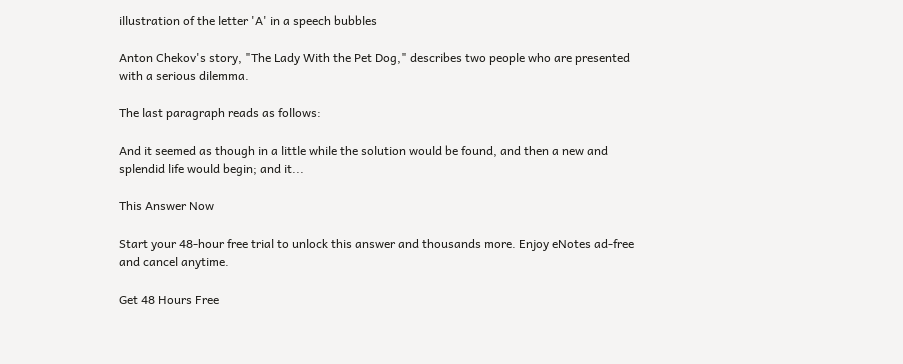illustration of the letter 'A' in a speech bubbles

Anton Chekov's story, "The Lady With the Pet Dog," describes two people who are presented with a serious dilemma.

The last paragraph reads as follows:

And it seemed as though in a little while the solution would be found, and then a new and splendid life would begin; and it...

This Answer Now

Start your 48-hour free trial to unlock this answer and thousands more. Enjoy eNotes ad-free and cancel anytime.

Get 48 Hours Free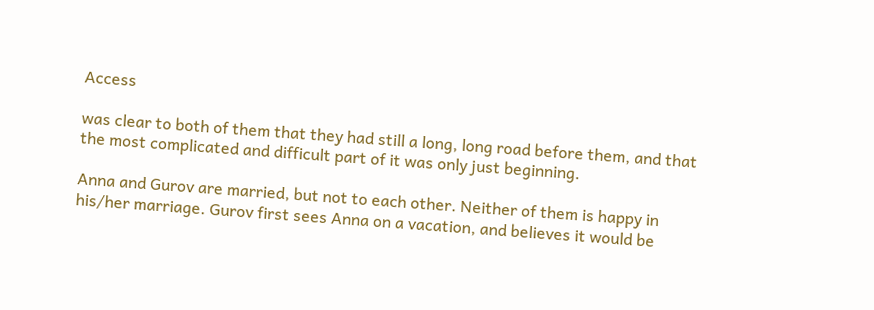Access

was clear to both of them that they had still a long, long road before them, and that the most complicated and difficult part of it was only just beginning.

Anna and Gurov are married, but not to each other. Neither of them is happy in his/her marriage. Gurov first sees Anna on a vacation, and believes it would be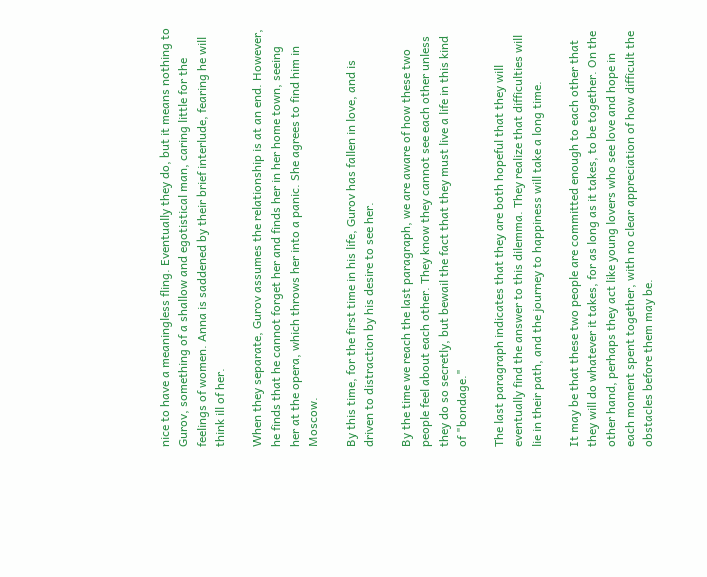nice to have a meaningless fling. Eventually they do, but it means nothing to Gurov, something of a shallow and egotistical man, caring little for the feelings of women. Anna is saddened by their brief interlude, fearing he will think ill of her.

When they separate, Gurov assumes the relationship is at an end. However, he finds that he cannot forget her and finds her in her home town, seeing her at the opera, which throws her into a panic. She agrees to find him in Moscow.

By this time, for the first time in his life, Gurov has fallen in love, and is driven to distraction by his desire to see her.

By the time we reach the last paragraph, we are aware of how these two people feel about each other. They know they cannot see each other unless they do so secretly, but bewail the fact that they must live a life in this kind of "bondage."

The last paragraph indicates that they are both hopeful that they will eventually find the answer to this dilemma. They realize that difficulties will lie in their path, and the journey to happiness will take a long time.

It may be that these two people are committed enough to each other that they will do whatever it takes, for as long as it takes, to be together. On the other hand, perhaps they act like young lovers who see love and hope in each moment spent together, with no clear appreciation of how difficult the obstacles before them may be.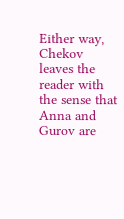Either way, Chekov leaves the reader with the sense that Anna and Gurov are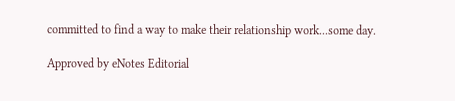committed to find a way to make their relationship work...some day.

Approved by eNotes Editorial